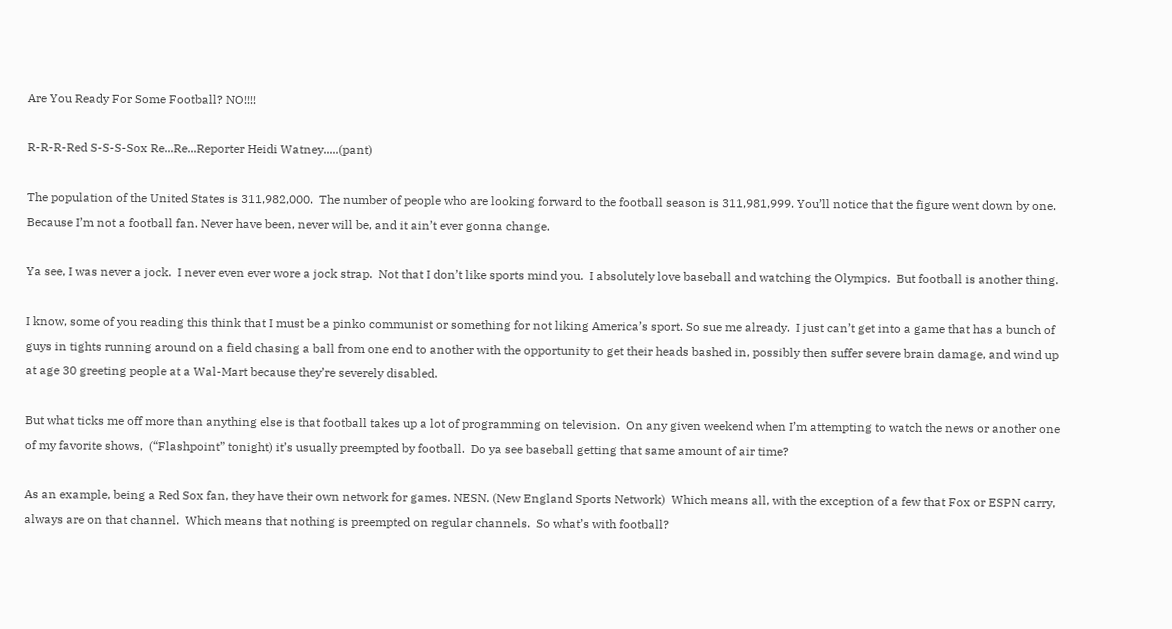Are You Ready For Some Football? NO!!!!

R-R-R-Red S-S-S-Sox Re...Re...Reporter Heidi Watney.....(pant)

The population of the United States is 311,982,000.  The number of people who are looking forward to the football season is 311,981,999. You’ll notice that the figure went down by one. Because I’m not a football fan. Never have been, never will be, and it ain’t ever gonna change.

Ya see, I was never a jock.  I never even ever wore a jock strap.  Not that I don’t like sports mind you.  I absolutely love baseball and watching the Olympics.  But football is another thing.

I know, some of you reading this think that I must be a pinko communist or something for not liking America’s sport. So sue me already.  I just can’t get into a game that has a bunch of guys in tights running around on a field chasing a ball from one end to another with the opportunity to get their heads bashed in, possibly then suffer severe brain damage, and wind up at age 30 greeting people at a Wal-Mart because they’re severely disabled.

But what ticks me off more than anything else is that football takes up a lot of programming on television.  On any given weekend when I’m attempting to watch the news or another one of my favorite shows,  (“Flashpoint” tonight) it’s usually preempted by football.  Do ya see baseball getting that same amount of air time?

As an example, being a Red Sox fan, they have their own network for games. NESN. (New England Sports Network)  Which means all, with the exception of a few that Fox or ESPN carry, always are on that channel.  Which means that nothing is preempted on regular channels.  So what’s with football?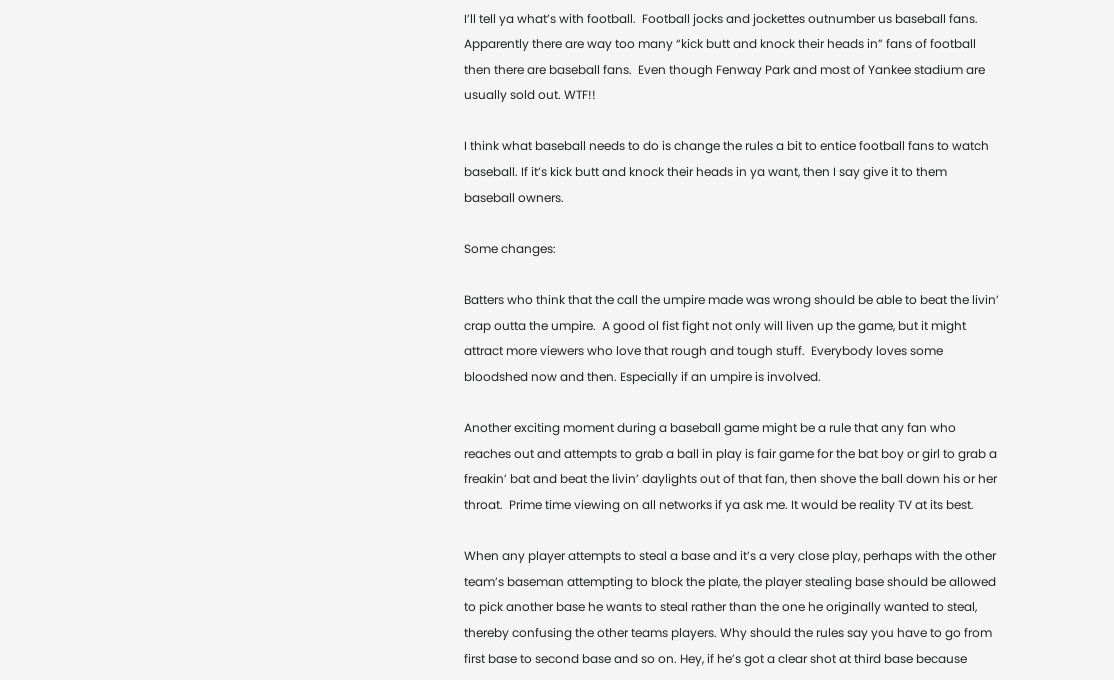I’ll tell ya what’s with football.  Football jocks and jockettes outnumber us baseball fans.  Apparently there are way too many “kick butt and knock their heads in” fans of football then there are baseball fans.  Even though Fenway Park and most of Yankee stadium are usually sold out. WTF!!

I think what baseball needs to do is change the rules a bit to entice football fans to watch baseball. If it’s kick butt and knock their heads in ya want, then I say give it to them baseball owners.

Some changes:

Batters who think that the call the umpire made was wrong should be able to beat the livin’ crap outta the umpire.  A good ol fist fight not only will liven up the game, but it might attract more viewers who love that rough and tough stuff.  Everybody loves some bloodshed now and then. Especially if an umpire is involved.

Another exciting moment during a baseball game might be a rule that any fan who reaches out and attempts to grab a ball in play is fair game for the bat boy or girl to grab a freakin’ bat and beat the livin’ daylights out of that fan, then shove the ball down his or her throat.  Prime time viewing on all networks if ya ask me. It would be reality TV at its best.

When any player attempts to steal a base and it’s a very close play, perhaps with the other team’s baseman attempting to block the plate, the player stealing base should be allowed to pick another base he wants to steal rather than the one he originally wanted to steal, thereby confusing the other teams players. Why should the rules say you have to go from first base to second base and so on. Hey, if he’s got a clear shot at third base because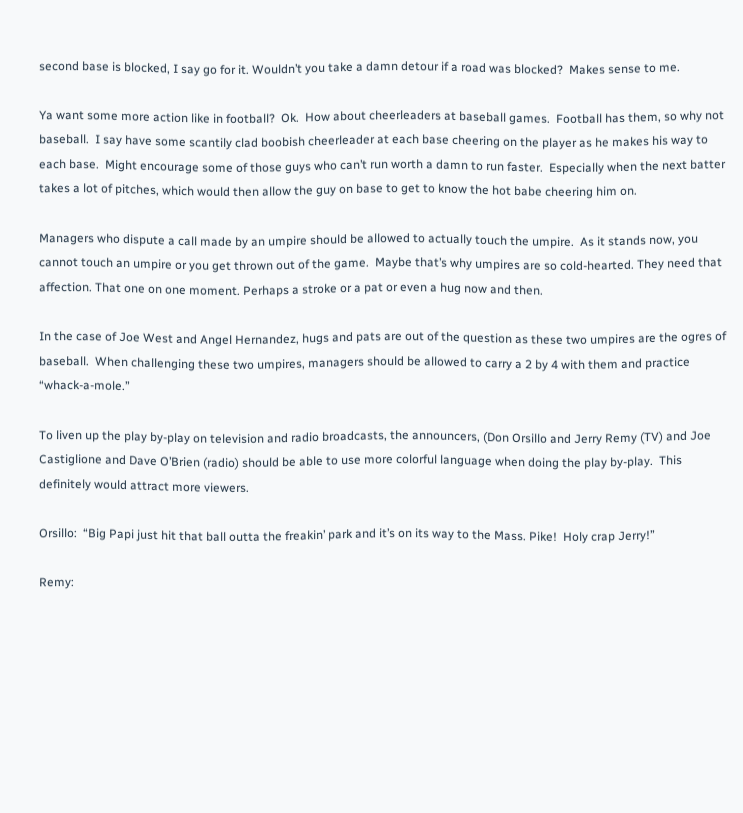second base is blocked, I say go for it. Wouldn’t you take a damn detour if a road was blocked?  Makes sense to me.

Ya want some more action like in football?  Ok.  How about cheerleaders at baseball games.  Football has them, so why not baseball.  I say have some scantily clad boobish cheerleader at each base cheering on the player as he makes his way to each base.  Might encourage some of those guys who can’t run worth a damn to run faster.  Especially when the next batter takes a lot of pitches, which would then allow the guy on base to get to know the hot babe cheering him on.

Managers who dispute a call made by an umpire should be allowed to actually touch the umpire.  As it stands now, you cannot touch an umpire or you get thrown out of the game.  Maybe that’s why umpires are so cold-hearted. They need that affection. That one on one moment. Perhaps a stroke or a pat or even a hug now and then.

In the case of Joe West and Angel Hernandez, hugs and pats are out of the question as these two umpires are the ogres of baseball.  When challenging these two umpires, managers should be allowed to carry a 2 by 4 with them and practice “whack-a-mole.”

To liven up the play by-play on television and radio broadcasts, the announcers, (Don Orsillo and Jerry Remy (TV) and Joe Castiglione and Dave O’Brien (radio) should be able to use more colorful language when doing the play by-play.  This definitely would attract more viewers.

Orsillo:  “Big Papi just hit that ball outta the freakin’ park and it’s on its way to the Mass. Pike!  Holy crap Jerry!”

Remy: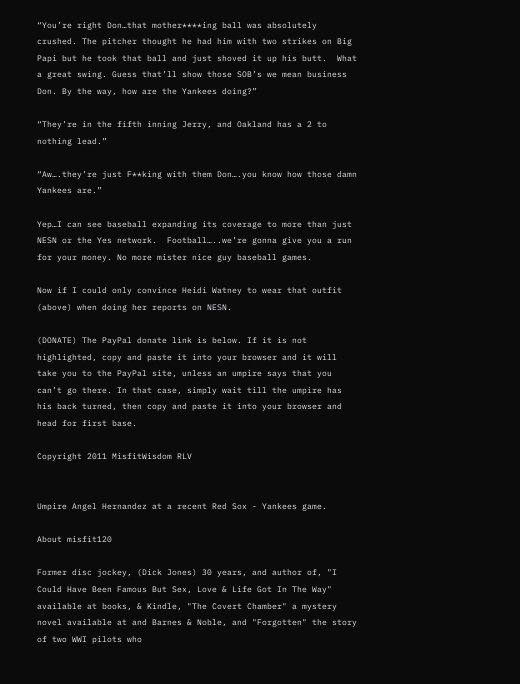“You’re right Don…that mother****ing ball was absolutely crushed. The pitcher thought he had him with two strikes on Big Papi but he took that ball and just shoved it up his butt.  What a great swing. Guess that’ll show those SOB’s we mean business Don. By the way, how are the Yankees doing?”

“They’re in the fifth inning Jerry, and Oakland has a 2 to nothing lead.”

“Aw….they’re just F**king with them Don….you know how those damn Yankees are.”

Yep…I can see baseball expanding its coverage to more than just NESN or the Yes network.  Football…..we’re gonna give you a run for your money. No more mister nice guy baseball games.

Now if I could only convince Heidi Watney to wear that outfit (above) when doing her reports on NESN.

(DONATE) The PayPal donate link is below. If it is not highlighted, copy and paste it into your browser and it will take you to the PayPal site, unless an umpire says that you can’t go there. In that case, simply wait till the umpire has his back turned, then copy and paste it into your browser and head for first base.

Copyright 2011 MisfitWisdom RLV


Umpire Angel Hernandez at a recent Red Sox - Yankees game.

About misfit120

Former disc jockey, (Dick Jones) 30 years, and author of, "I Could Have Been Famous But Sex, Love & Life Got In The Way" available at books, & Kindle, "The Covert Chamber" a mystery novel available at and Barnes & Noble, and "Forgotten" the story of two WWI pilots who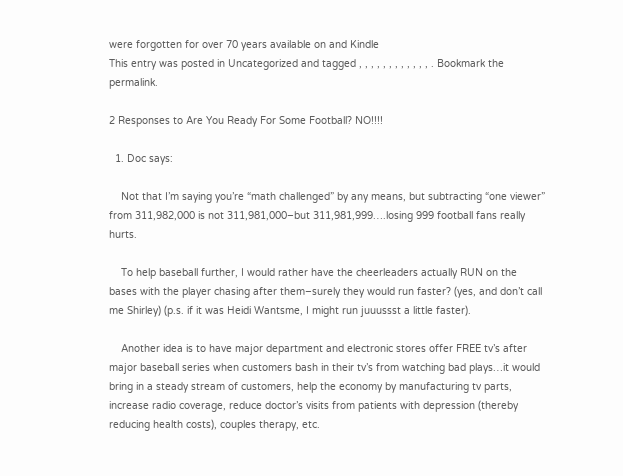were forgotten for over 70 years available on and Kindle
This entry was posted in Uncategorized and tagged , , , , , , , , , , , , . Bookmark the permalink.

2 Responses to Are You Ready For Some Football? NO!!!!

  1. Doc says:

    Not that I’m saying you’re “math challenged” by any means, but subtracting “one viewer” from 311,982,000 is not 311,981,000–but 311,981,999….losing 999 football fans really hurts.

    To help baseball further, I would rather have the cheerleaders actually RUN on the bases with the player chasing after them–surely they would run faster? (yes, and don’t call me Shirley) (p.s. if it was Heidi Wantsme, I might run juuussst a little faster).

    Another idea is to have major department and electronic stores offer FREE tv’s after major baseball series when customers bash in their tv’s from watching bad plays…it would bring in a steady stream of customers, help the economy by manufacturing tv parts, increase radio coverage, reduce doctor’s visits from patients with depression (thereby reducing health costs), couples therapy, etc.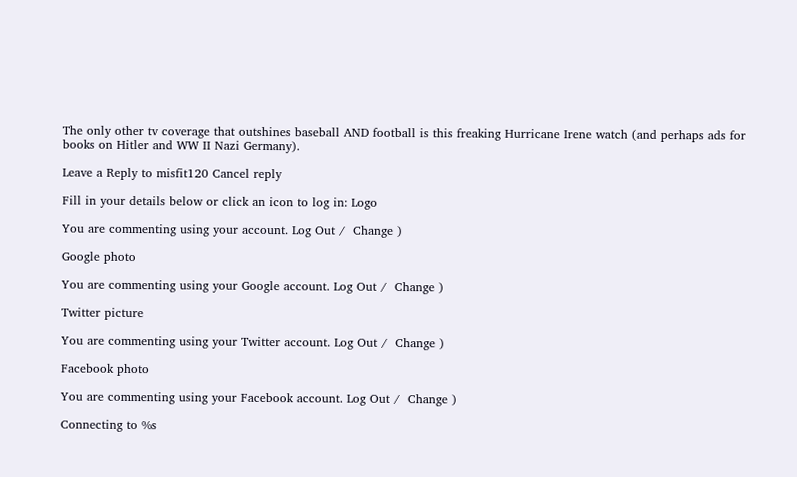The only other tv coverage that outshines baseball AND football is this freaking Hurricane Irene watch (and perhaps ads for books on Hitler and WW II Nazi Germany).

Leave a Reply to misfit120 Cancel reply

Fill in your details below or click an icon to log in: Logo

You are commenting using your account. Log Out /  Change )

Google photo

You are commenting using your Google account. Log Out /  Change )

Twitter picture

You are commenting using your Twitter account. Log Out /  Change )

Facebook photo

You are commenting using your Facebook account. Log Out /  Change )

Connecting to %s